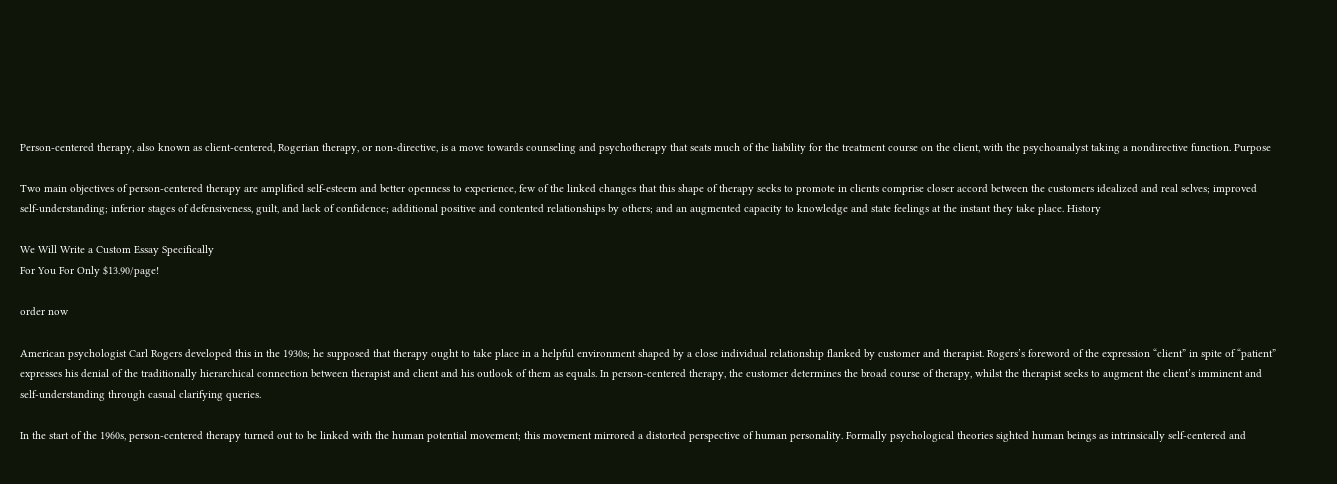Person-centered therapy, also known as client-centered, Rogerian therapy, or non-directive, is a move towards counseling and psychotherapy that seats much of the liability for the treatment course on the client, with the psychoanalyst taking a nondirective function. Purpose

Two main objectives of person-centered therapy are amplified self-esteem and better openness to experience, few of the linked changes that this shape of therapy seeks to promote in clients comprise closer accord between the customers idealized and real selves; improved self-understanding; inferior stages of defensiveness, guilt, and lack of confidence; additional positive and contented relationships by others; and an augmented capacity to knowledge and state feelings at the instant they take place. History

We Will Write a Custom Essay Specifically
For You For Only $13.90/page!

order now

American psychologist Carl Rogers developed this in the 1930s; he supposed that therapy ought to take place in a helpful environment shaped by a close individual relationship flanked by customer and therapist. Rogers’s foreword of the expression “client” in spite of “patient” expresses his denial of the traditionally hierarchical connection between therapist and client and his outlook of them as equals. In person-centered therapy, the customer determines the broad course of therapy, whilst the therapist seeks to augment the client’s imminent and self-understanding through casual clarifying queries.

In the start of the 1960s, person-centered therapy turned out to be linked with the human potential movement; this movement mirrored a distorted perspective of human personality. Formally psychological theories sighted human beings as intrinsically self-centered and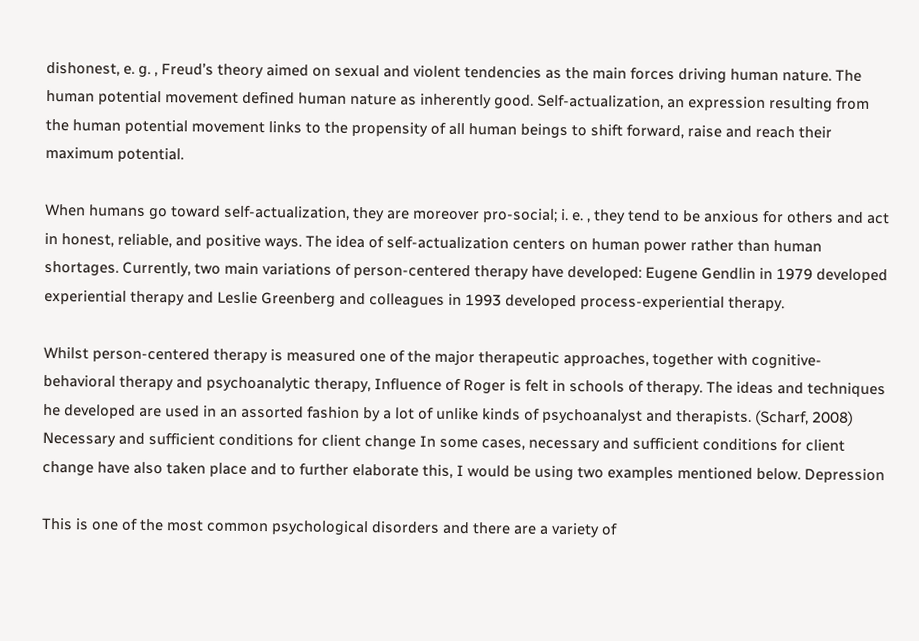dishonest, e. g. , Freud’s theory aimed on sexual and violent tendencies as the main forces driving human nature. The human potential movement defined human nature as inherently good. Self-actualization, an expression resulting from the human potential movement links to the propensity of all human beings to shift forward, raise and reach their maximum potential.

When humans go toward self-actualization, they are moreover pro-social; i. e. , they tend to be anxious for others and act in honest, reliable, and positive ways. The idea of self-actualization centers on human power rather than human shortages. Currently, two main variations of person-centered therapy have developed: Eugene Gendlin in 1979 developed experiential therapy and Leslie Greenberg and colleagues in 1993 developed process-experiential therapy.

Whilst person-centered therapy is measured one of the major therapeutic approaches, together with cognitive-behavioral therapy and psychoanalytic therapy, Influence of Roger is felt in schools of therapy. The ideas and techniques he developed are used in an assorted fashion by a lot of unlike kinds of psychoanalyst and therapists. (Scharf, 2008) Necessary and sufficient conditions for client change In some cases, necessary and sufficient conditions for client change have also taken place and to further elaborate this, I would be using two examples mentioned below. Depression

This is one of the most common psychological disorders and there are a variety of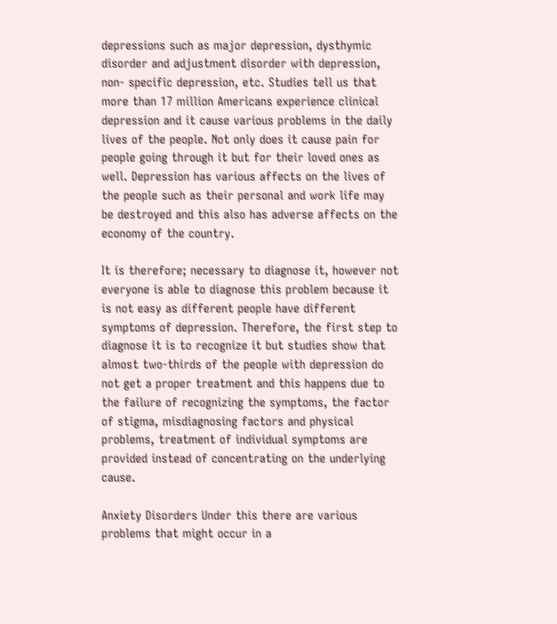depressions such as major depression, dysthymic disorder and adjustment disorder with depression, non- specific depression, etc. Studies tell us that more than 17 million Americans experience clinical depression and it cause various problems in the daily lives of the people. Not only does it cause pain for people going through it but for their loved ones as well. Depression has various affects on the lives of the people such as their personal and work life may be destroyed and this also has adverse affects on the economy of the country.

It is therefore; necessary to diagnose it, however not everyone is able to diagnose this problem because it is not easy as different people have different symptoms of depression. Therefore, the first step to diagnose it is to recognize it but studies show that almost two-thirds of the people with depression do not get a proper treatment and this happens due to the failure of recognizing the symptoms, the factor of stigma, misdiagnosing factors and physical problems, treatment of individual symptoms are provided instead of concentrating on the underlying cause.

Anxiety Disorders Under this there are various problems that might occur in a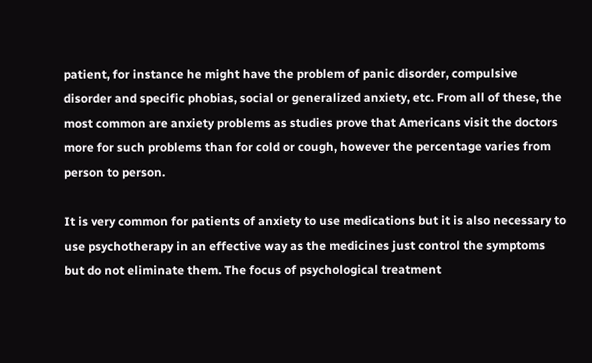patient, for instance he might have the problem of panic disorder, compulsive disorder and specific phobias, social or generalized anxiety, etc. From all of these, the most common are anxiety problems as studies prove that Americans visit the doctors more for such problems than for cold or cough, however the percentage varies from person to person.

It is very common for patients of anxiety to use medications but it is also necessary to use psychotherapy in an effective way as the medicines just control the symptoms but do not eliminate them. The focus of psychological treatment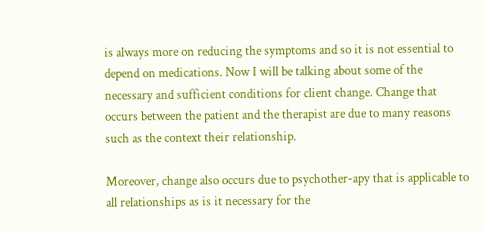is always more on reducing the symptoms and so it is not essential to depend on medications. Now I will be talking about some of the necessary and sufficient conditions for client change. Change that occurs between the patient and the therapist are due to many reasons such as the context their relationship.

Moreover, change also occurs due to psychother-apy that is applicable to all relationships as is it necessary for the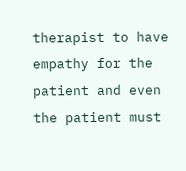therapist to have empathy for the patient and even the patient must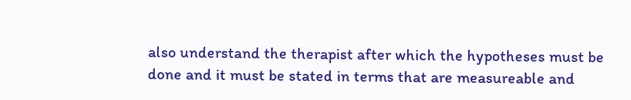also understand the therapist after which the hypotheses must be done and it must be stated in terms that are measureable and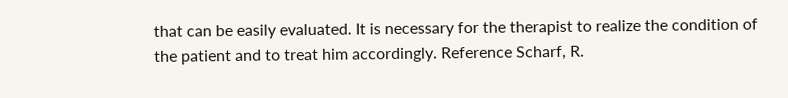that can be easily evaluated. It is necessary for the therapist to realize the condition of the patient and to treat him accordingly. Reference Scharf, R.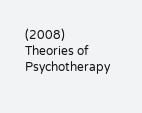(2008) Theories of Psychotherapy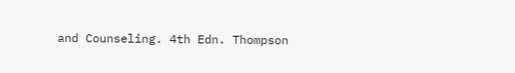and Counseling. 4th Edn. Thompson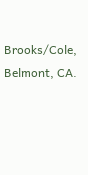Brooks/Cole, Belmont, CA.